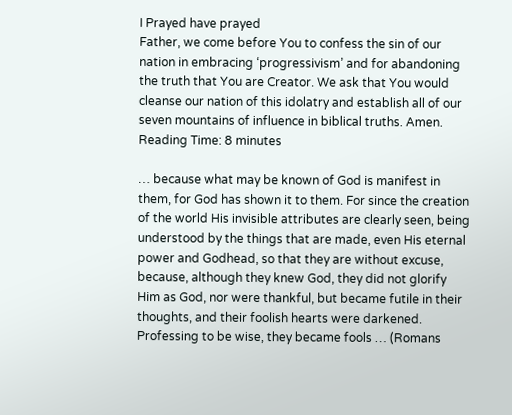I Prayed have prayed
Father, we come before You to confess the sin of our nation in embracing ‘progressivism’ and for abandoning the truth that You are Creator. We ask that You would cleanse our nation of this idolatry and establish all of our seven mountains of influence in biblical truths. Amen.
Reading Time: 8 minutes

… because what may be known of God is manifest in them, for God has shown it to them. For since the creation of the world His invisible attributes are clearly seen, being understood by the things that are made, even His eternal power and Godhead, so that they are without excuse, because, although they knew God, they did not glorify Him as God, nor were thankful, but became futile in their thoughts, and their foolish hearts were darkened. Professing to be wise, they became fools … (Romans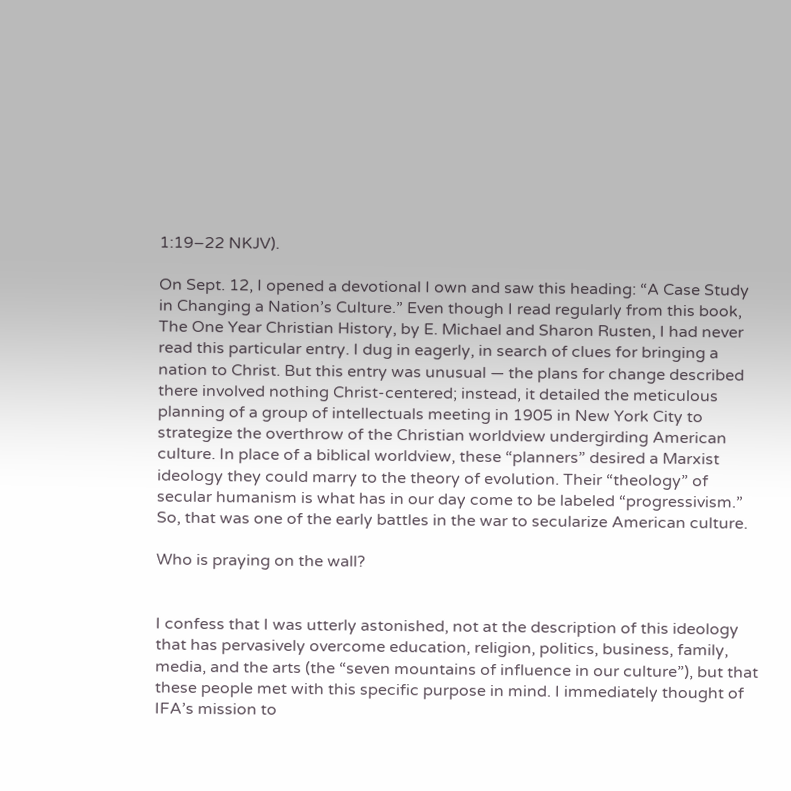1:19–22 NKJV).

On Sept. 12, I opened a devotional I own and saw this heading: “A Case Study in Changing a Nation’s Culture.” Even though I read regularly from this book, The One Year Christian History, by E. Michael and Sharon Rusten, I had never read this particular entry. I dug in eagerly, in search of clues for bringing a nation to Christ. But this entry was unusual — the plans for change described there involved nothing Christ-centered; instead, it detailed the meticulous planning of a group of intellectuals meeting in 1905 in New York City to strategize the overthrow of the Christian worldview undergirding American culture. In place of a biblical worldview, these “planners” desired a Marxist ideology they could marry to the theory of evolution. Their “theology” of secular humanism is what has in our day come to be labeled “progressivism.” So, that was one of the early battles in the war to secularize American culture.

Who is praying on the wall?


I confess that I was utterly astonished, not at the description of this ideology that has pervasively overcome education, religion, politics, business, family, media, and the arts (the “seven mountains of influence in our culture”), but that these people met with this specific purpose in mind. I immediately thought of IFA’s mission to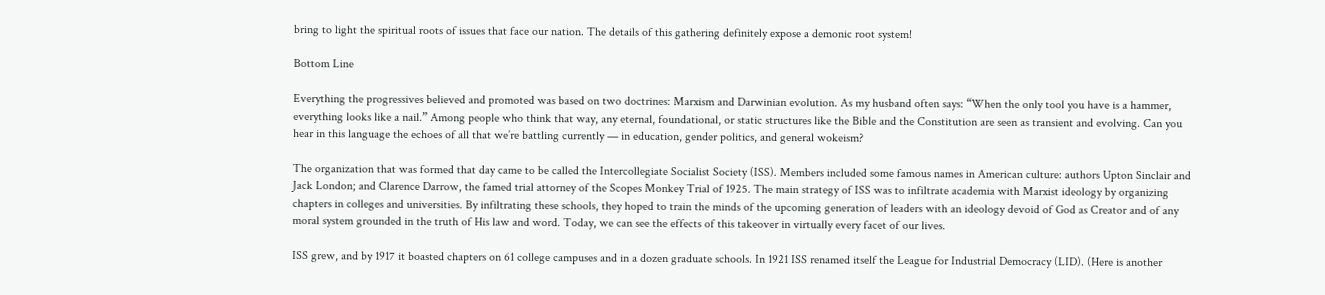bring to light the spiritual roots of issues that face our nation. The details of this gathering definitely expose a demonic root system!

Bottom Line

Everything the progressives believed and promoted was based on two doctrines: Marxism and Darwinian evolution. As my husband often says: “When the only tool you have is a hammer, everything looks like a nail.” Among people who think that way, any eternal, foundational, or static structures like the Bible and the Constitution are seen as transient and evolving. Can you hear in this language the echoes of all that we’re battling currently — in education, gender politics, and general wokeism?

The organization that was formed that day came to be called the Intercollegiate Socialist Society (ISS). Members included some famous names in American culture: authors Upton Sinclair and Jack London; and Clarence Darrow, the famed trial attorney of the Scopes Monkey Trial of 1925. The main strategy of ISS was to infiltrate academia with Marxist ideology by organizing chapters in colleges and universities. By infiltrating these schools, they hoped to train the minds of the upcoming generation of leaders with an ideology devoid of God as Creator and of any moral system grounded in the truth of His law and word. Today, we can see the effects of this takeover in virtually every facet of our lives.

ISS grew, and by 1917 it boasted chapters on 61 college campuses and in a dozen graduate schools. In 1921 ISS renamed itself the League for Industrial Democracy (LID). (Here is another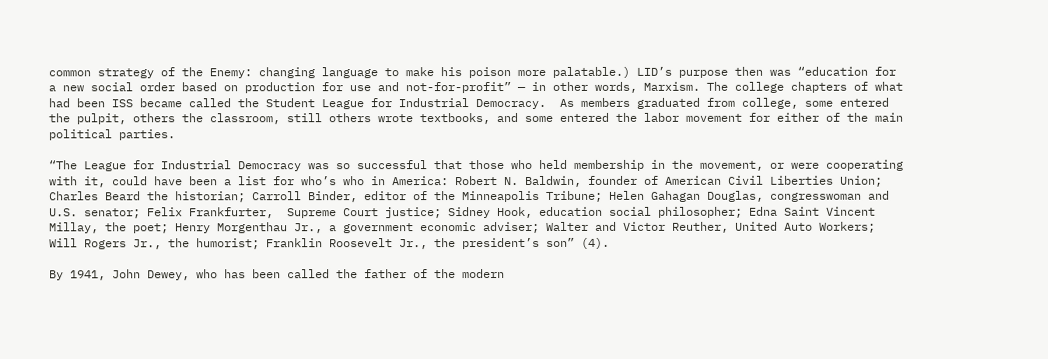common strategy of the Enemy: changing language to make his poison more palatable.) LID’s purpose then was “education for a new social order based on production for use and not-for-profit” — in other words, Marxism. The college chapters of what had been ISS became called the Student League for Industrial Democracy.  As members graduated from college, some entered the pulpit, others the classroom, still others wrote textbooks, and some entered the labor movement for either of the main political parties.

“The League for Industrial Democracy was so successful that those who held membership in the movement, or were cooperating with it, could have been a list for who’s who in America: Robert N. Baldwin, founder of American Civil Liberties Union; Charles Beard the historian; Carroll Binder, editor of the Minneapolis Tribune; Helen Gahagan Douglas, congresswoman and U.S. senator; Felix Frankfurter,  Supreme Court justice; Sidney Hook, education social philosopher; Edna Saint Vincent Millay, the poet; Henry Morgenthau Jr., a government economic adviser; Walter and Victor Reuther, United Auto Workers; Will Rogers Jr., the humorist; Franklin Roosevelt Jr., the president’s son” (4).

By 1941, John Dewey, who has been called the father of the modern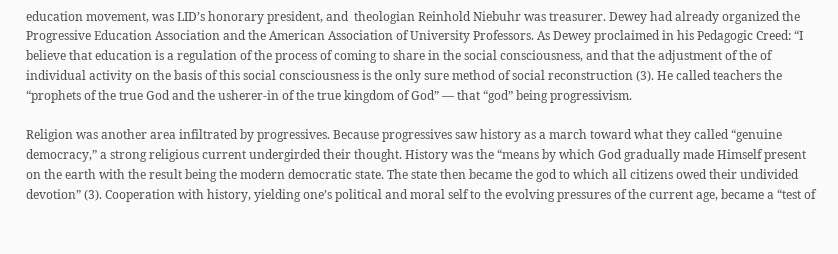education movement, was LID’s honorary president, and  theologian Reinhold Niebuhr was treasurer. Dewey had already organized the Progressive Education Association and the American Association of University Professors. As Dewey proclaimed in his Pedagogic Creed: “I believe that education is a regulation of the process of coming to share in the social consciousness, and that the adjustment of the of individual activity on the basis of this social consciousness is the only sure method of social reconstruction (3). He called teachers the “prophets of the true God and the usherer-in of the true kingdom of God” — that “god” being progressivism.

Religion was another area infiltrated by progressives. Because progressives saw history as a march toward what they called “genuine democracy,” a strong religious current undergirded their thought. History was the “means by which God gradually made Himself present on the earth with the result being the modern democratic state. The state then became the god to which all citizens owed their undivided devotion” (3). Cooperation with history, yielding one’s political and moral self to the evolving pressures of the current age, became a “test of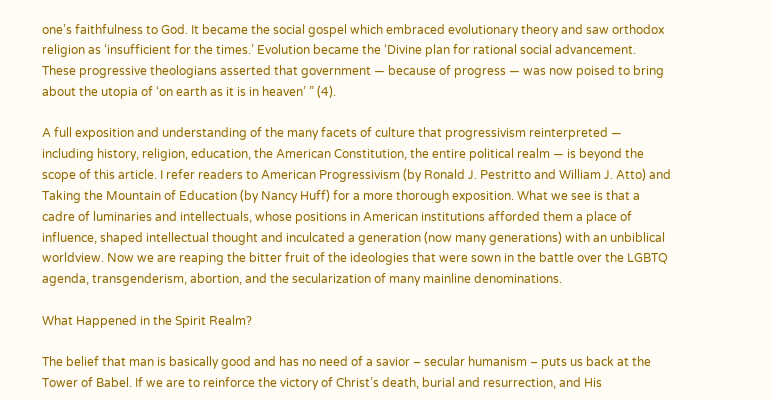one’s faithfulness to God. It became the social gospel which embraced evolutionary theory and saw orthodox religion as ‘insufficient for the times.’ Evolution became the ‘Divine plan for rational social advancement. These progressive theologians asserted that government — because of progress — was now poised to bring about the utopia of ‘on earth as it is in heaven’ ” (4).

A full exposition and understanding of the many facets of culture that progressivism reinterpreted — including history, religion, education, the American Constitution, the entire political realm — is beyond the scope of this article. I refer readers to American Progressivism (by Ronald J. Pestritto and William J. Atto) and Taking the Mountain of Education (by Nancy Huff) for a more thorough exposition. What we see is that a cadre of luminaries and intellectuals, whose positions in American institutions afforded them a place of influence, shaped intellectual thought and inculcated a generation (now many generations) with an unbiblical worldview. Now we are reaping the bitter fruit of the ideologies that were sown in the battle over the LGBTQ agenda, transgenderism, abortion, and the secularization of many mainline denominations.

What Happened in the Spirit Realm?

The belief that man is basically good and has no need of a savior – secular humanism – puts us back at the Tower of Babel. If we are to reinforce the victory of Christ’s death, burial and resurrection, and His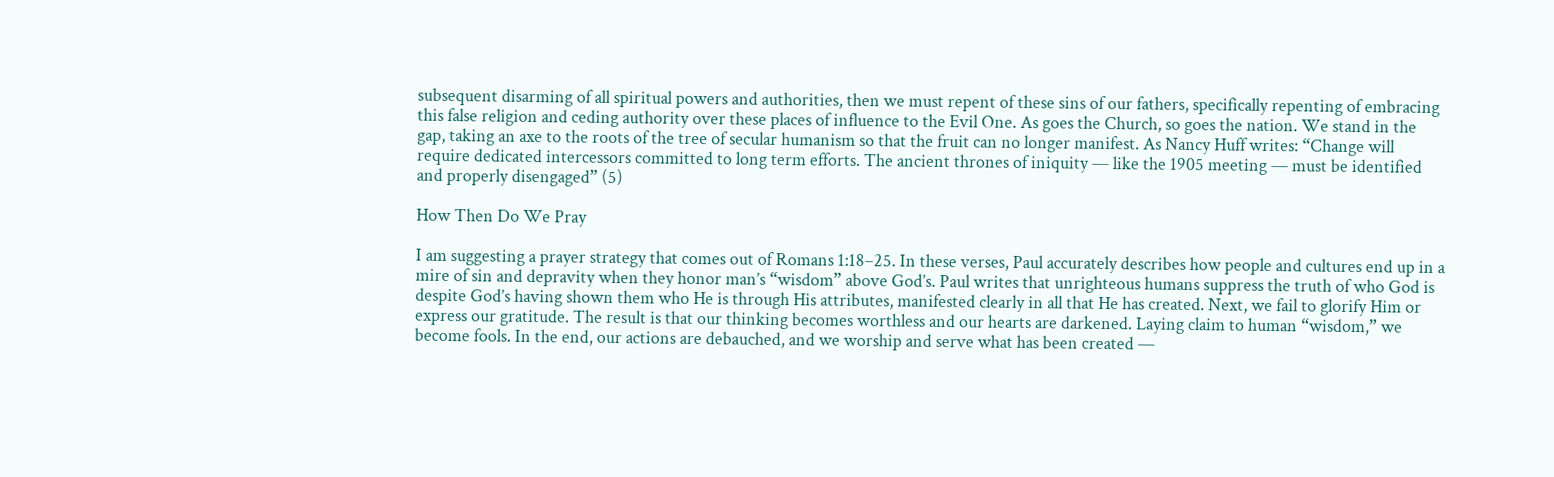subsequent disarming of all spiritual powers and authorities, then we must repent of these sins of our fathers, specifically repenting of embracing this false religion and ceding authority over these places of influence to the Evil One. As goes the Church, so goes the nation. We stand in the gap, taking an axe to the roots of the tree of secular humanism so that the fruit can no longer manifest. As Nancy Huff writes: “Change will require dedicated intercessors committed to long term efforts. The ancient thrones of iniquity — like the 1905 meeting — must be identified and properly disengaged” (5)

How Then Do We Pray

I am suggesting a prayer strategy that comes out of Romans 1:18–25. In these verses, Paul accurately describes how people and cultures end up in a mire of sin and depravity when they honor man’s “wisdom” above God’s. Paul writes that unrighteous humans suppress the truth of who God is despite God’s having shown them who He is through His attributes, manifested clearly in all that He has created. Next, we fail to glorify Him or express our gratitude. The result is that our thinking becomes worthless and our hearts are darkened. Laying claim to human “wisdom,” we become fools. In the end, our actions are debauched, and we worship and serve what has been created —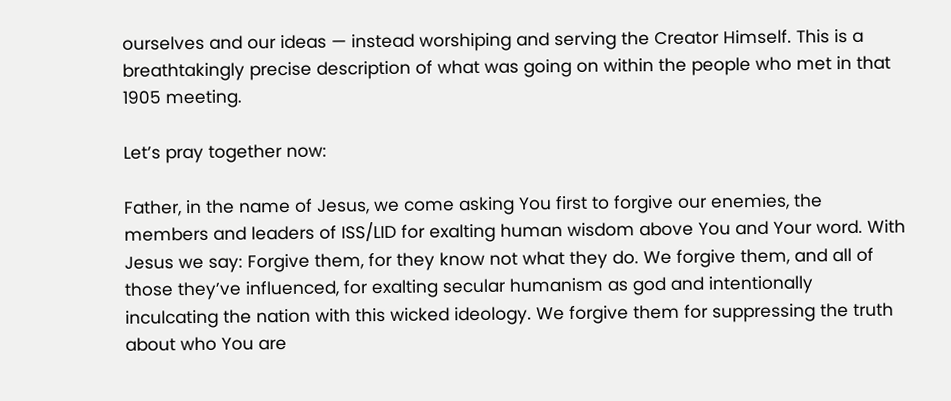ourselves and our ideas — instead worshiping and serving the Creator Himself. This is a breathtakingly precise description of what was going on within the people who met in that 1905 meeting.

Let’s pray together now:

Father, in the name of Jesus, we come asking You first to forgive our enemies, the members and leaders of ISS/LID for exalting human wisdom above You and Your word. With Jesus we say: Forgive them, for they know not what they do. We forgive them, and all of those they’ve influenced, for exalting secular humanism as god and intentionally inculcating the nation with this wicked ideology. We forgive them for suppressing the truth about who You are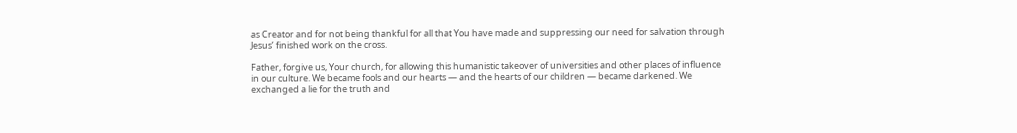as Creator and for not being thankful for all that You have made and suppressing our need for salvation through Jesus’ finished work on the cross.

Father, forgive us, Your church, for allowing this humanistic takeover of universities and other places of influence in our culture. We became fools and our hearts — and the hearts of our children — became darkened. We exchanged a lie for the truth and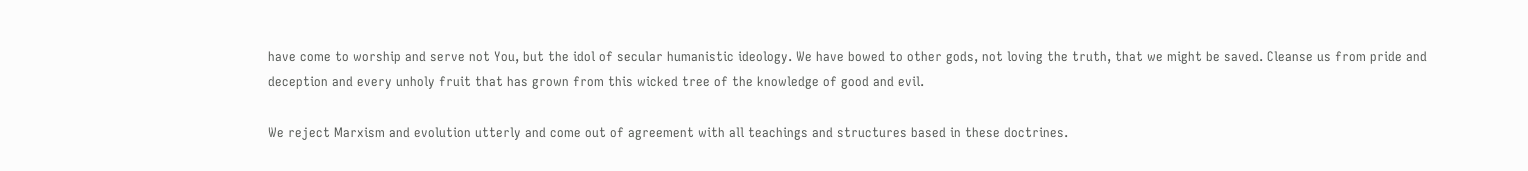have come to worship and serve not You, but the idol of secular humanistic ideology. We have bowed to other gods, not loving the truth, that we might be saved. Cleanse us from pride and deception and every unholy fruit that has grown from this wicked tree of the knowledge of good and evil.

We reject Marxism and evolution utterly and come out of agreement with all teachings and structures based in these doctrines.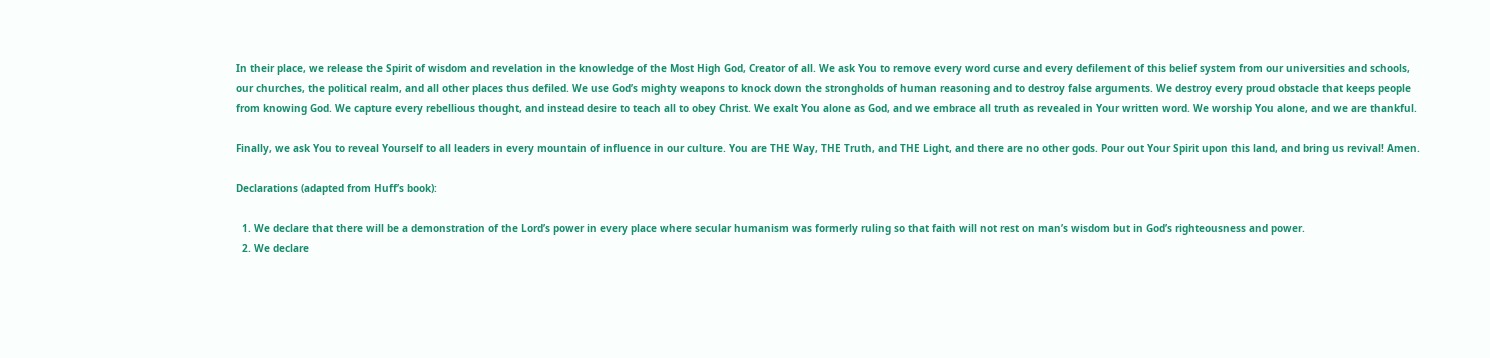In their place, we release the Spirit of wisdom and revelation in the knowledge of the Most High God, Creator of all. We ask You to remove every word curse and every defilement of this belief system from our universities and schools, our churches, the political realm, and all other places thus defiled. We use God’s mighty weapons to knock down the strongholds of human reasoning and to destroy false arguments. We destroy every proud obstacle that keeps people from knowing God. We capture every rebellious thought, and instead desire to teach all to obey Christ. We exalt You alone as God, and we embrace all truth as revealed in Your written word. We worship You alone, and we are thankful.

Finally, we ask You to reveal Yourself to all leaders in every mountain of influence in our culture. You are THE Way, THE Truth, and THE Light, and there are no other gods. Pour out Your Spirit upon this land, and bring us revival! Amen.

Declarations (adapted from Huff’s book):

  1. We declare that there will be a demonstration of the Lord’s power in every place where secular humanism was formerly ruling so that faith will not rest on man’s wisdom but in God’s righteousness and power.
  2. We declare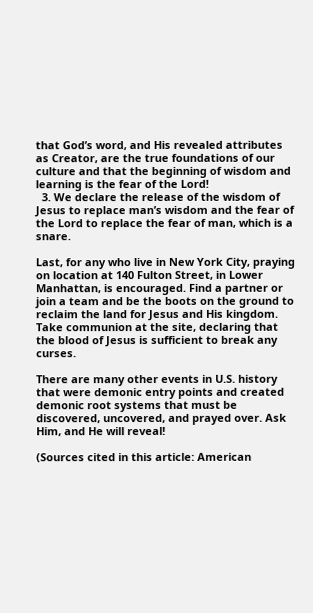that God’s word, and His revealed attributes as Creator, are the true foundations of our culture and that the beginning of wisdom and learning is the fear of the Lord!
  3. We declare the release of the wisdom of Jesus to replace man’s wisdom and the fear of the Lord to replace the fear of man, which is a snare.

Last, for any who live in New York City, praying on location at 140 Fulton Street, in Lower Manhattan, is encouraged. Find a partner or join a team and be the boots on the ground to reclaim the land for Jesus and His kingdom. Take communion at the site, declaring that the blood of Jesus is sufficient to break any curses.

There are many other events in U.S. history that were demonic entry points and created demonic root systems that must be discovered, uncovered, and prayed over. Ask Him, and He will reveal!

(Sources cited in this article: American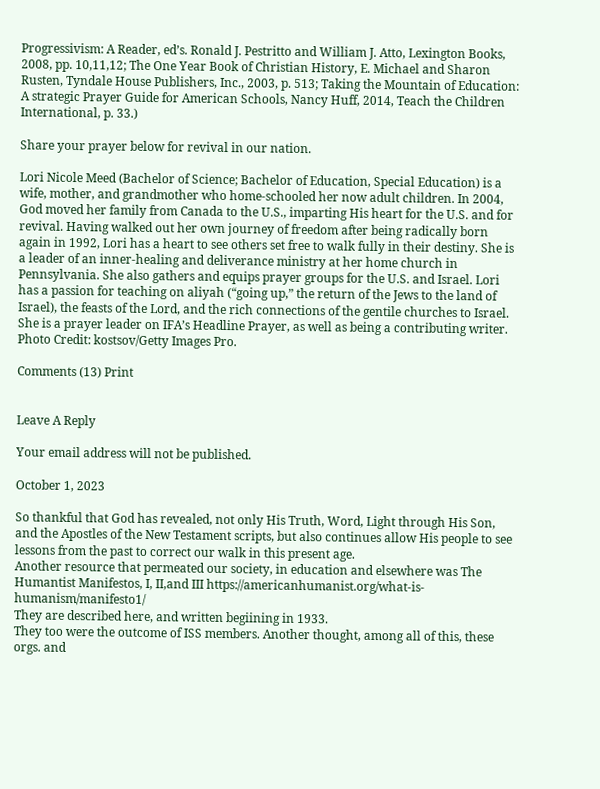Progressivism: A Reader, ed’s. Ronald J. Pestritto and William J. Atto, Lexington Books, 2008, pp. 10,11,12; The One Year Book of Christian History, E. Michael and Sharon Rusten, Tyndale House Publishers, Inc., 2003, p. 513; Taking the Mountain of Education: A strategic Prayer Guide for American Schools, Nancy Huff, 2014, Teach the Children International, p. 33.)

Share your prayer below for revival in our nation.

Lori Nicole Meed (Bachelor of Science; Bachelor of Education, Special Education) is a wife, mother, and grandmother who home-schooled her now adult children. In 2004, God moved her family from Canada to the U.S., imparting His heart for the U.S. and for revival. Having walked out her own journey of freedom after being radically born again in 1992, Lori has a heart to see others set free to walk fully in their destiny. She is a leader of an inner-healing and deliverance ministry at her home church in Pennsylvania. She also gathers and equips prayer groups for the U.S. and Israel. Lori has a passion for teaching on aliyah (“going up,” the return of the Jews to the land of Israel), the feasts of the Lord, and the rich connections of the gentile churches to Israel. She is a prayer leader on IFA’s Headline Prayer, as well as being a contributing writer. Photo Credit: kostsov/Getty Images Pro.

Comments (13) Print


Leave A Reply

Your email address will not be published.

October 1, 2023

So thankful that God has revealed, not only His Truth, Word, Light through His Son, and the Apostles of the New Testament scripts, but also continues allow His people to see lessons from the past to correct our walk in this present age.
Another resource that permeated our society, in education and elsewhere was The Humantist Manifestos, I, II,and III https://americanhumanist.org/what-is-humanism/manifesto1/
They are described here, and written begiining in 1933.
They too were the outcome of ISS members. Another thought, among all of this, these orgs. and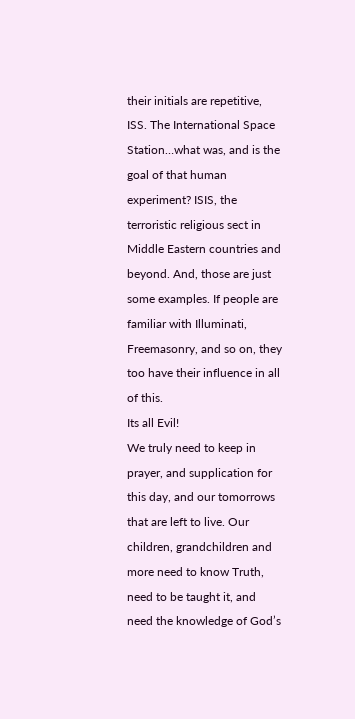their initials are repetitive, ISS. The International Space Station…what was, and is the goal of that human experiment? ISIS, the terroristic religious sect in Middle Eastern countries and beyond. And, those are just some examples. If people are familiar with Illuminati, Freemasonry, and so on, they too have their influence in all of this.
Its all Evil!
We truly need to keep in prayer, and supplication for this day, and our tomorrows that are left to live. Our children, grandchildren and more need to know Truth, need to be taught it, and need the knowledge of God’s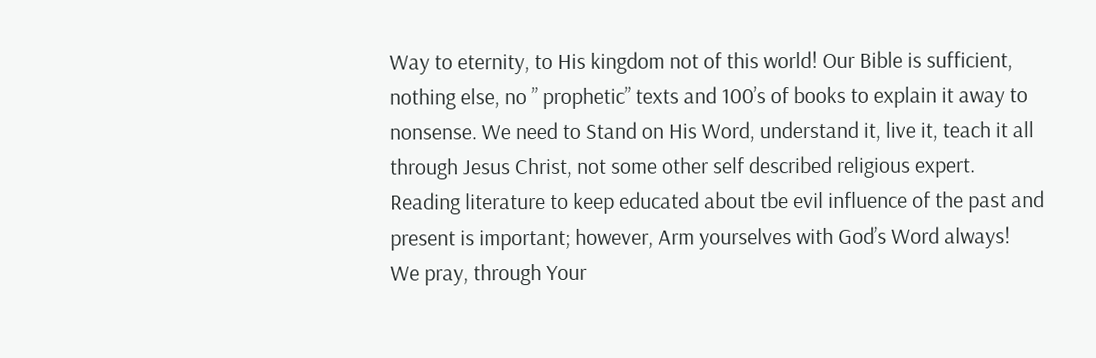Way to eternity, to His kingdom not of this world! Our Bible is sufficient, nothing else, no ” prophetic” texts and 100’s of books to explain it away to nonsense. We need to Stand on His Word, understand it, live it, teach it all through Jesus Christ, not some other self described religious expert.
Reading literature to keep educated about tbe evil influence of the past and present is important; however, Arm yourselves with God’s Word always!
We pray, through Your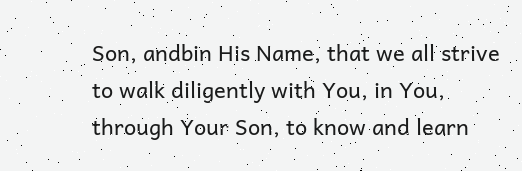Son, andbin His Name, that we all strive to walk diligently with You, in You, through Your Son, to know and learn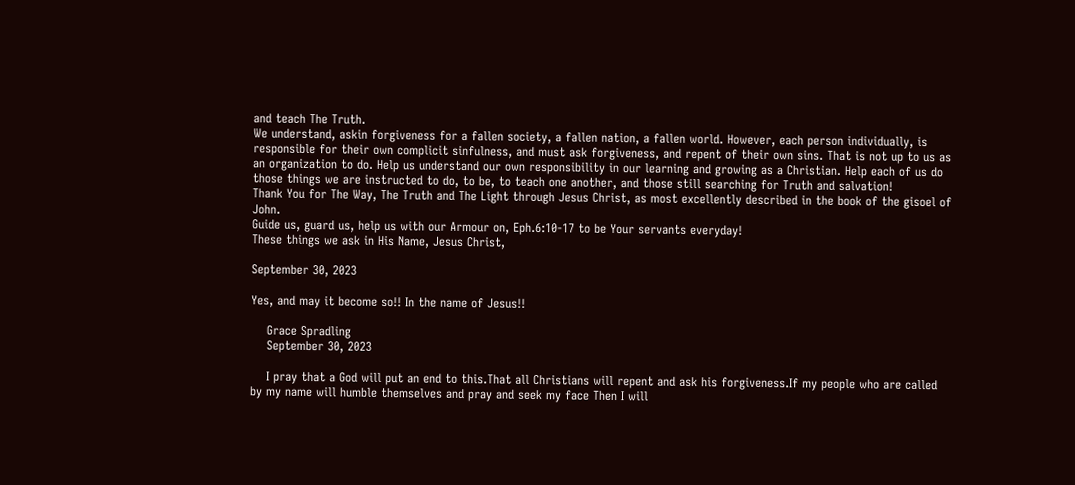and teach The Truth.
We understand, askin forgiveness for a fallen society, a fallen nation, a fallen world. However, each person individually, is responsible for their own complicit sinfulness, and must ask forgiveness, and repent of their own sins. That is not up to us as an organization to do. Help us understand our own responsibility in our learning and growing as a Christian. Help each of us do those things we are instructed to do, to be, to teach one another, and those still searching for Truth and salvation!
Thank You for The Way, The Truth and The Light through Jesus Christ, as most excellently described in the book of the gisoel of John.
Guide us, guard us, help us with our Armour on, Eph.6:10-17 to be Your servants everyday!
These things we ask in His Name, Jesus Christ,

September 30, 2023

Yes, and may it become so!! In the name of Jesus!!

    Grace Spradling
    September 30, 2023

    I pray that a God will put an end to this.That all Christians will repent and ask his forgiveness.If my people who are called by my name will humble themselves and pray and seek my face Then I will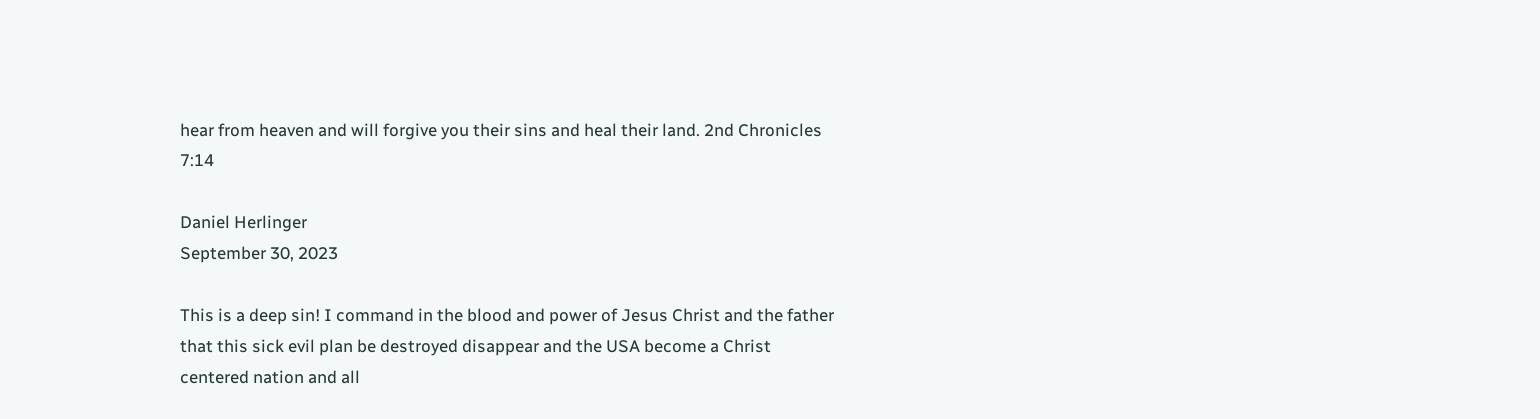hear from heaven and will forgive you their sins and heal their land. 2nd Chronicles 7:14

Daniel Herlinger
September 30, 2023

This is a deep sin! I command in the blood and power of Jesus Christ and the father that this sick evil plan be destroyed disappear and the USA become a Christ centered nation and all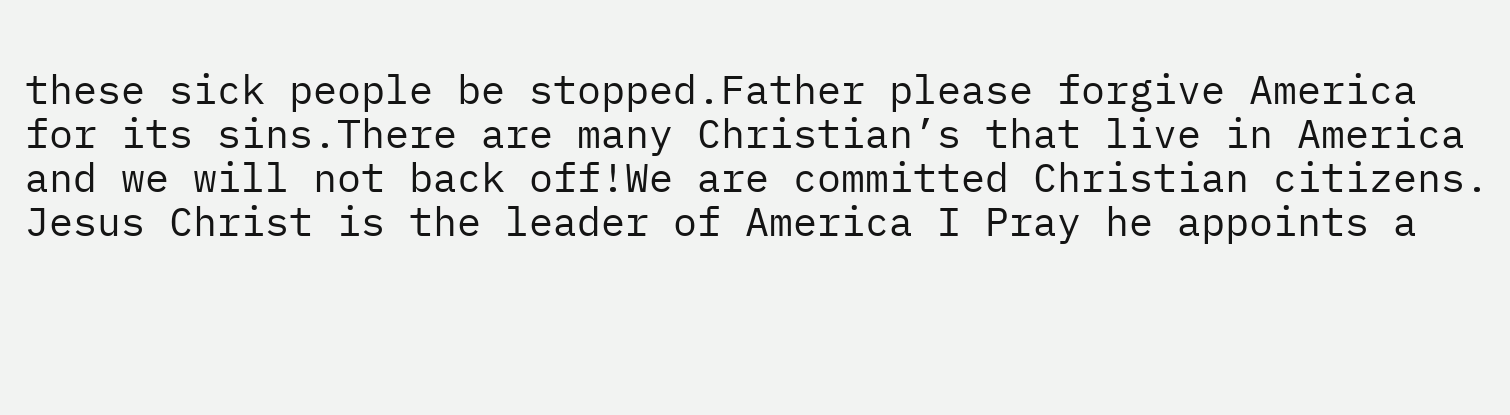these sick people be stopped.Father please forgive America for its sins.There are many Christian’s that live in America and we will not back off!We are committed Christian citizens. Jesus Christ is the leader of America I Pray he appoints a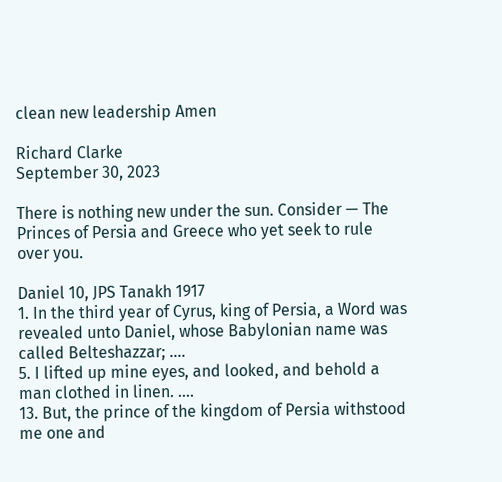clean new leadership Amen

Richard Clarke
September 30, 2023

There is nothing new under the sun. Consider — The Princes of Persia and Greece who yet seek to rule over you.

Daniel 10, JPS Tanakh 1917
1. In the third year of Cyrus, king of Persia, a Word was revealed unto Daniel, whose Babylonian name was called Belteshazzar; ….
5. I lifted up mine eyes, and looked, and behold a man clothed in linen. ….
13. But, the prince of the kingdom of Persia withstood me one and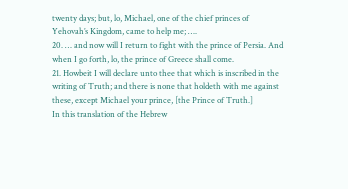twenty days; but, lo, Michael, one of the chief princes of Yehovah’s Kingdom, came to help me; ….
20. … and now will I return to fight with the prince of Persia. And when I go forth, lo, the prince of Greece shall come.
21. Howbeit I will declare unto thee that which is inscribed in the writing of Truth; and there is none that holdeth with me against these, except Michael your prince, [the Prince of Truth.]
In this translation of the Hebrew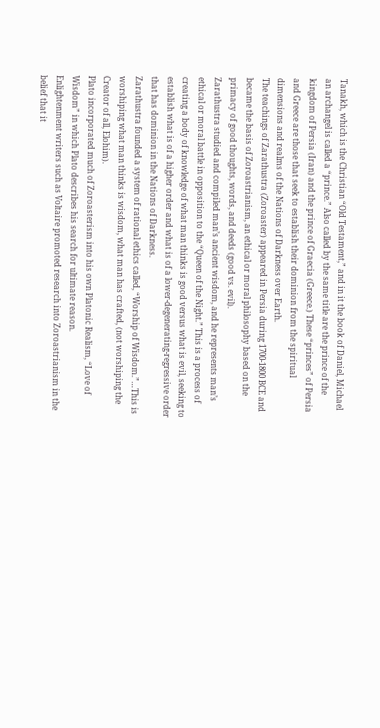Tanakh, which is the Christian “Old Testament,” and in it the book of Daniel, Michael an archangel is called a “prince.” Also called by the same title are the prince of the kingdom of Persia (Iran) and the prince of Graecia (Greece.) These “princes” of Persia and Greece are those that seek to establish their dominion from the spiritual dimensions and realms of the Nations of Darkness over Earth.
The teachings of Zarathustra (Zoroaster) appeared in Persia during 1700-1800 BCE and became the basis of Zoroastrianism, an ethical or moral philosophy based on the primacy of good thoughts, words, and deeds (good vs. evil).
Zarathustra studied and compiled man’s ancient wisdom, and he represents man’s ethical or moral battle in opposition to the “Queen of the Night.” This is a process of creating a body of knowledge of what man thinks is good versus what is evil, seeking to establish what is of a higher order and what is of a lower-degenerating-regressive order that has dominion in the Nations of Darkness.
Zarathustra founded a system of rational ethics called, “Worship of Wisdom.”…This is worshiping what man thinks is wisdom, what man has crafted, (not worshiping the Creator of all, Elohim).
Plato incorporated much of Zoroasterism into his own Platonic Realism, “Love of Wisdom” in which Plato describes his search for ultimate reason.
Enlightenment writers such as Voltaire promoted research into Zoroastrianism in the belief that it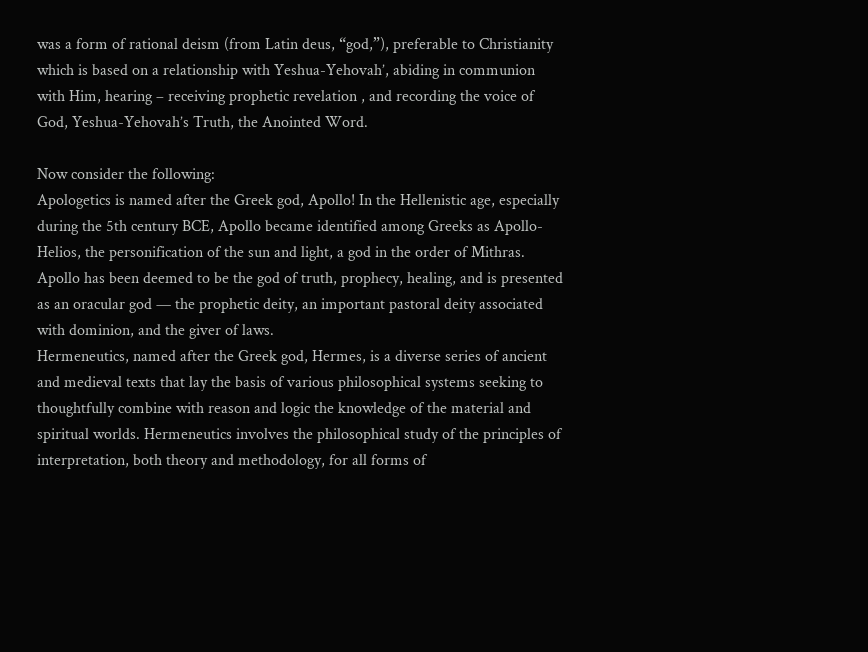was a form of rational deism (from Latin deus, “god,”), preferable to Christianity which is based on a relationship with Yeshua-Yehovah’, abiding in communion with Him, hearing – receiving prophetic revelation , and recording the voice of God, Yeshua-Yehovah’s Truth, the Anointed Word.

Now consider the following:
Apologetics is named after the Greek god, Apollo! In the Hellenistic age, especially during the 5th century BCE, Apollo became identified among Greeks as Apollo-Helios, the personification of the sun and light, a god in the order of Mithras. Apollo has been deemed to be the god of truth, prophecy, healing, and is presented as an oracular god — the prophetic deity, an important pastoral deity associated with dominion, and the giver of laws.
Hermeneutics, named after the Greek god, Hermes, is a diverse series of ancient and medieval texts that lay the basis of various philosophical systems seeking to thoughtfully combine with reason and logic the knowledge of the material and spiritual worlds. Hermeneutics involves the philosophical study of the principles of interpretation, both theory and methodology, for all forms of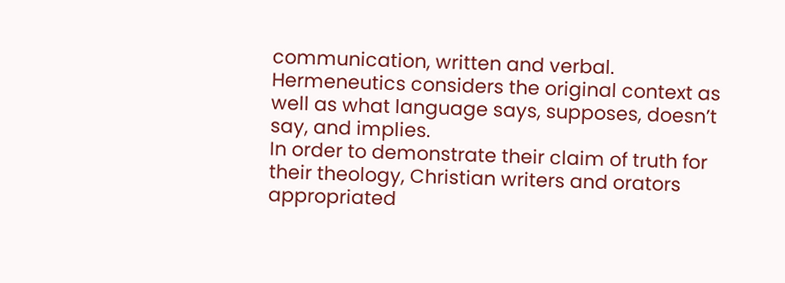communication, written and verbal. Hermeneutics considers the original context as well as what language says, supposes, doesn’t say, and implies.
In order to demonstrate their claim of truth for their theology, Christian writers and orators appropriated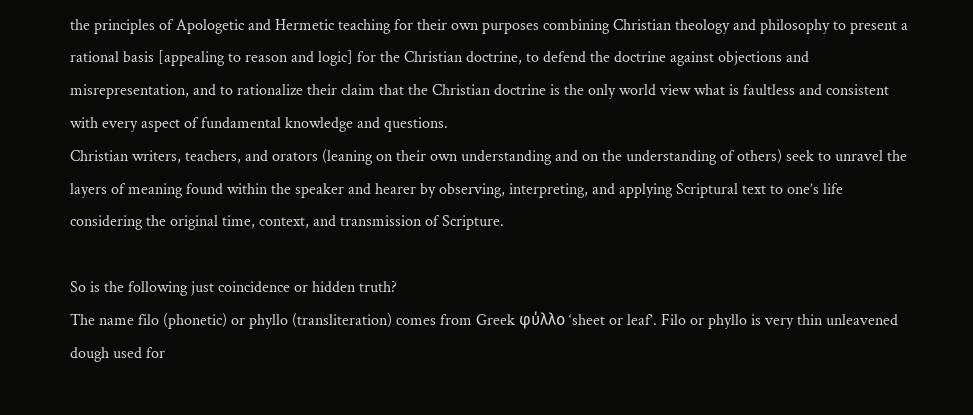the principles of Apologetic and Hermetic teaching for their own purposes combining Christian theology and philosophy to present a rational basis [appealing to reason and logic] for the Christian doctrine, to defend the doctrine against objections and misrepresentation, and to rationalize their claim that the Christian doctrine is the only world view what is faultless and consistent with every aspect of fundamental knowledge and questions.
Christian writers, teachers, and orators (leaning on their own understanding and on the understanding of others) seek to unravel the layers of meaning found within the speaker and hearer by observing, interpreting, and applying Scriptural text to one’s life considering the original time, context, and transmission of Scripture.

So is the following just coincidence or hidden truth?
The name filo (phonetic) or phyllo (transliteration) comes from Greek φύλλο ‘sheet or leaf’. Filo or phyllo is very thin unleavened dough used for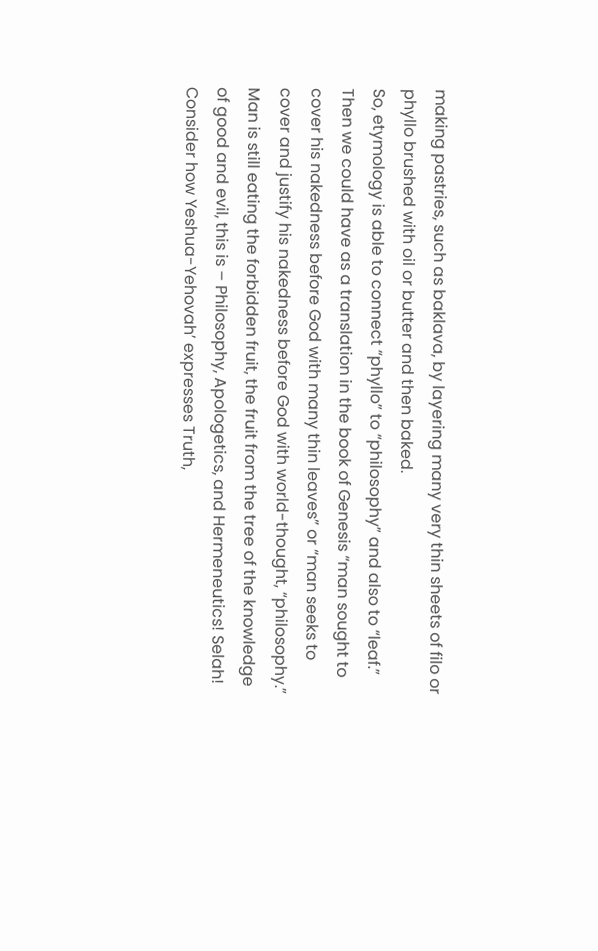making pastries, such as baklava, by layering many very thin sheets of filo or phyllo brushed with oil or butter and then baked.
So, etymology is able to connect “phyllo” to “philosophy” and also to “leaf.” Then we could have as a translation in the book of Genesis “man sought to cover his nakedness before God with many thin leaves” or “man seeks to cover and justify his nakedness before God with world-thought, “philosophy.”
Man is still eating the forbidden fruit, the fruit from the tree of the knowledge of good and evil, this is – Philosophy, Apologetics, and Hermeneutics! Selah!
Consider how Yeshua-Yehovah’ expresses Truth,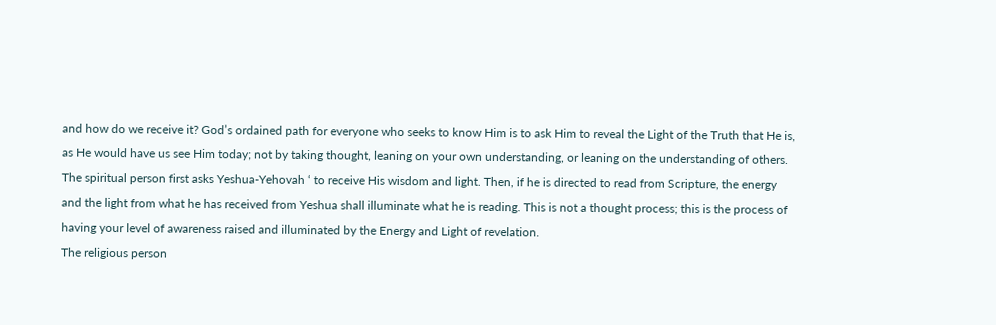and how do we receive it? God’s ordained path for everyone who seeks to know Him is to ask Him to reveal the Light of the Truth that He is, as He would have us see Him today; not by taking thought, leaning on your own understanding, or leaning on the understanding of others.
The spiritual person first asks Yeshua-Yehovah ‘ to receive His wisdom and light. Then, if he is directed to read from Scripture, the energy and the light from what he has received from Yeshua shall illuminate what he is reading. This is not a thought process; this is the process of having your level of awareness raised and illuminated by the Energy and Light of revelation.
The religious person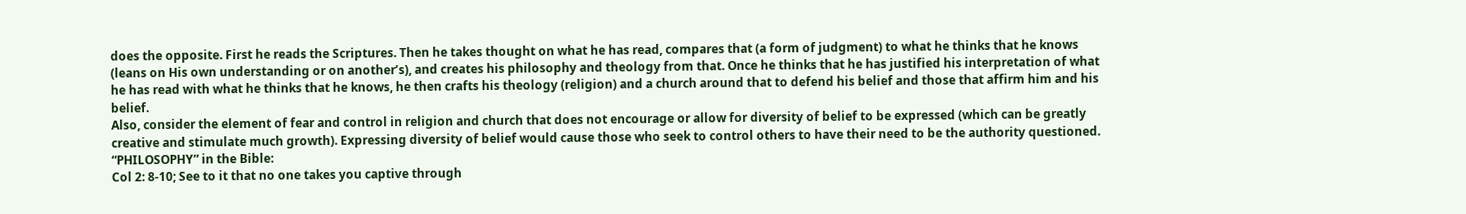does the opposite. First he reads the Scriptures. Then he takes thought on what he has read, compares that (a form of judgment) to what he thinks that he knows (leans on His own understanding or on another’s), and creates his philosophy and theology from that. Once he thinks that he has justified his interpretation of what he has read with what he thinks that he knows, he then crafts his theology (religion) and a church around that to defend his belief and those that affirm him and his belief.
Also, consider the element of fear and control in religion and church that does not encourage or allow for diversity of belief to be expressed (which can be greatly creative and stimulate much growth). Expressing diversity of belief would cause those who seek to control others to have their need to be the authority questioned.
“PHILOSOPHY” in the Bible:
Col 2: 8-10; See to it that no one takes you captive through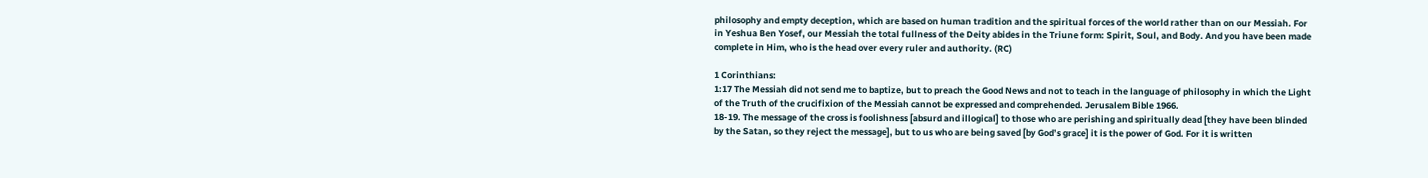philosophy and empty deception, which are based on human tradition and the spiritual forces of the world rather than on our Messiah. For in Yeshua Ben Yosef, our Messiah the total fullness of the Deity abides in the Triune form: Spirit, Soul, and Body. And you have been made complete in Him, who is the head over every ruler and authority. (RC)

1 Corinthians:
1:17 The Messiah did not send me to baptize, but to preach the Good News and not to teach in the language of philosophy in which the Light of the Truth of the crucifixion of the Messiah cannot be expressed and comprehended. Jerusalem Bible 1966.
18-19. The message of the cross is foolishness [absurd and illogical] to those who are perishing and spiritually dead [they have been blinded by the Satan, so they reject the message], but to us who are being saved [by God’s grace] it is the power of God. For it is written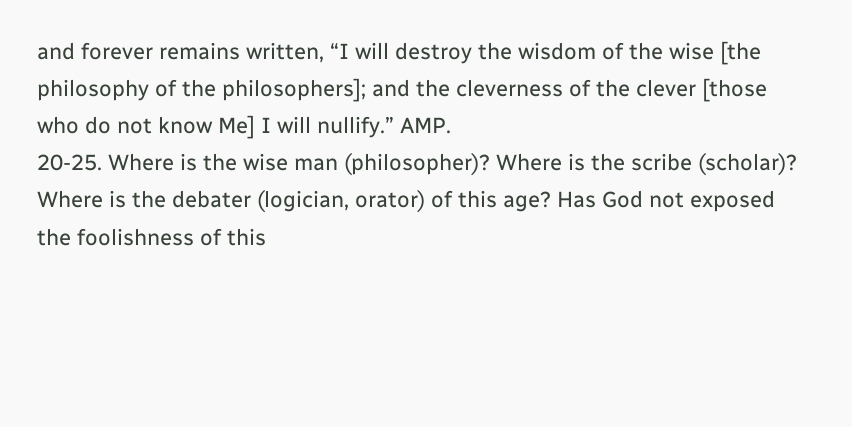and forever remains written, “I will destroy the wisdom of the wise [the philosophy of the philosophers]; and the cleverness of the clever [those who do not know Me] I will nullify.” AMP.
20-25. Where is the wise man (philosopher)? Where is the scribe (scholar)? Where is the debater (logician, orator) of this age? Has God not exposed the foolishness of this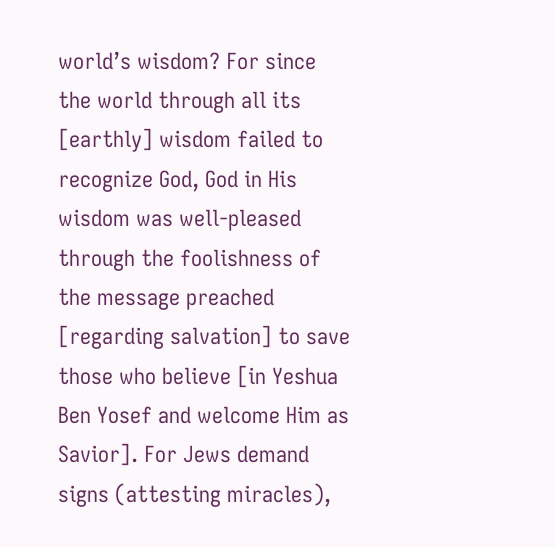world’s wisdom? For since the world through all its [earthly] wisdom failed to recognize God, God in His wisdom was well-pleased through the foolishness of the message preached [regarding salvation] to save those who believe [in Yeshua Ben Yosef and welcome Him as Savior]. For Jews demand signs (attesting miracles),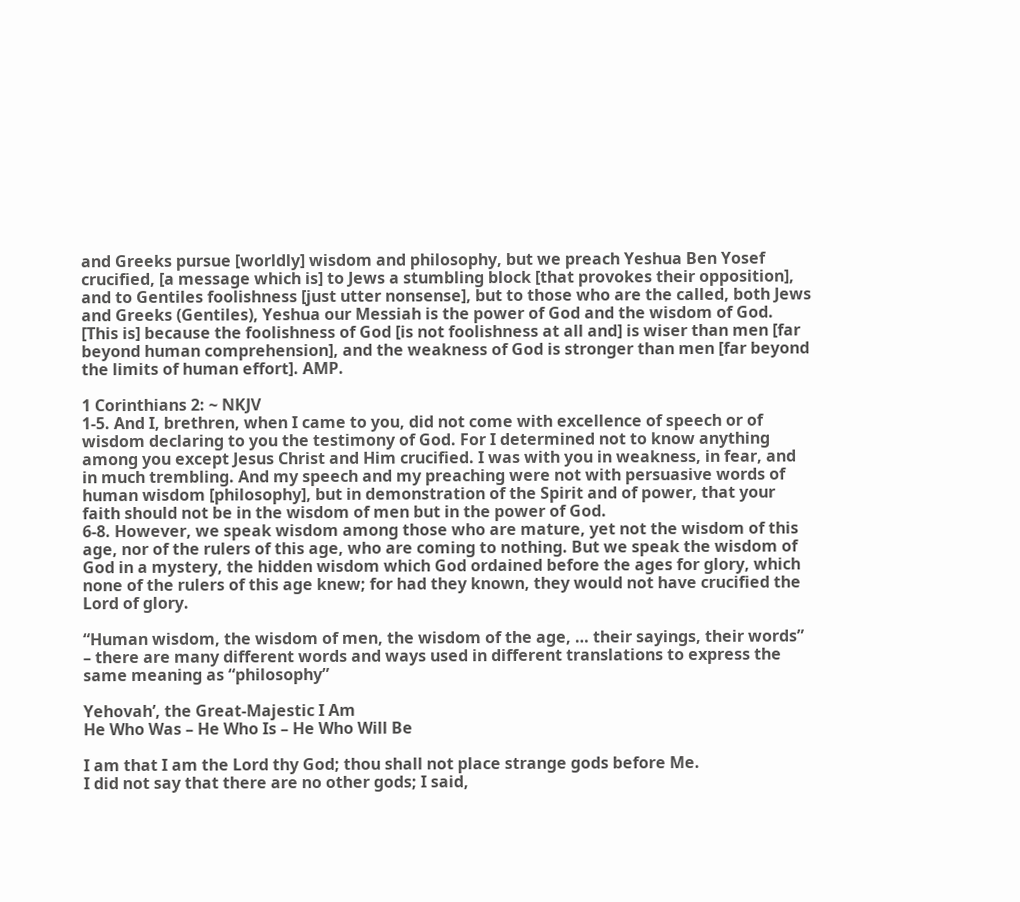and Greeks pursue [worldly] wisdom and philosophy, but we preach Yeshua Ben Yosef crucified, [a message which is] to Jews a stumbling block [that provokes their opposition], and to Gentiles foolishness [just utter nonsense], but to those who are the called, both Jews and Greeks (Gentiles), Yeshua our Messiah is the power of God and the wisdom of God. [This is] because the foolishness of God [is not foolishness at all and] is wiser than men [far beyond human comprehension], and the weakness of God is stronger than men [far beyond the limits of human effort]. AMP.

1 Corinthians 2: ~ NKJV
1-5. And I, brethren, when I came to you, did not come with excellence of speech or of wisdom declaring to you the testimony of God. For I determined not to know anything among you except Jesus Christ and Him crucified. I was with you in weakness, in fear, and in much trembling. And my speech and my preaching were not with persuasive words of human wisdom [philosophy], but in demonstration of the Spirit and of power, that your faith should not be in the wisdom of men but in the power of God.
6-8. However, we speak wisdom among those who are mature, yet not the wisdom of this age, nor of the rulers of this age, who are coming to nothing. But we speak the wisdom of God in a mystery, the hidden wisdom which God ordained before the ages for glory, which none of the rulers of this age knew; for had they known, they would not have crucified the Lord of glory.

“Human wisdom, the wisdom of men, the wisdom of the age, … their sayings, their words” – there are many different words and ways used in different translations to express the same meaning as “philosophy”

Yehovah’, the Great-Majestic I Am
He Who Was – He Who Is – He Who Will Be

I am that I am the Lord thy God; thou shall not place strange gods before Me.
I did not say that there are no other gods; I said,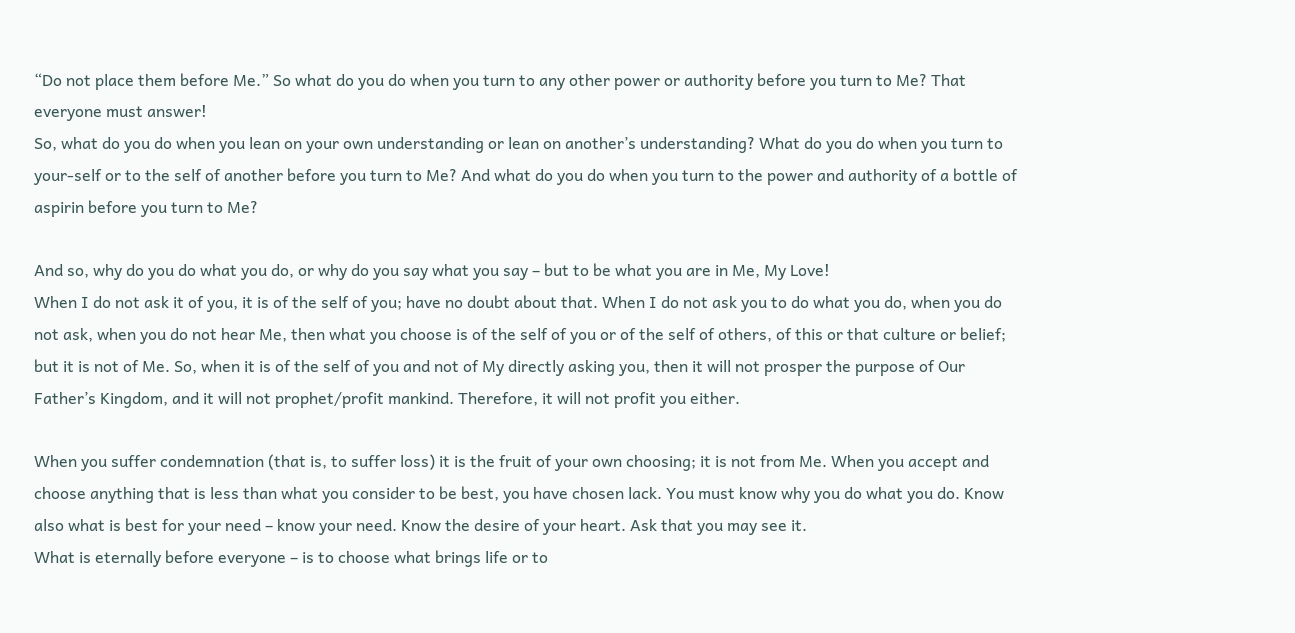“Do not place them before Me.” So what do you do when you turn to any other power or authority before you turn to Me? That everyone must answer!
So, what do you do when you lean on your own understanding or lean on another’s understanding? What do you do when you turn to your-self or to the self of another before you turn to Me? And what do you do when you turn to the power and authority of a bottle of aspirin before you turn to Me?

And so, why do you do what you do, or why do you say what you say – but to be what you are in Me, My Love!
When I do not ask it of you, it is of the self of you; have no doubt about that. When I do not ask you to do what you do, when you do not ask, when you do not hear Me, then what you choose is of the self of you or of the self of others, of this or that culture or belief; but it is not of Me. So, when it is of the self of you and not of My directly asking you, then it will not prosper the purpose of Our Father’s Kingdom, and it will not prophet/profit mankind. Therefore, it will not profit you either.

When you suffer condemnation (that is, to suffer loss) it is the fruit of your own choosing; it is not from Me. When you accept and choose anything that is less than what you consider to be best, you have chosen lack. You must know why you do what you do. Know also what is best for your need – know your need. Know the desire of your heart. Ask that you may see it.
What is eternally before everyone – is to choose what brings life or to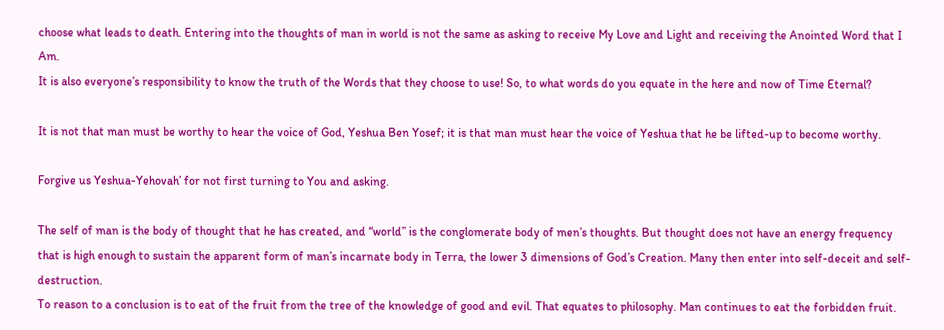choose what leads to death. Entering into the thoughts of man in world is not the same as asking to receive My Love and Light and receiving the Anointed Word that I Am.
It is also everyone’s responsibility to know the truth of the Words that they choose to use! So, to what words do you equate in the here and now of Time Eternal?

It is not that man must be worthy to hear the voice of God, Yeshua Ben Yosef; it is that man must hear the voice of Yeshua that he be lifted-up to become worthy.

Forgive us Yeshua-Yehovah’ for not first turning to You and asking.

The self of man is the body of thought that he has created, and “world” is the conglomerate body of men’s thoughts. But thought does not have an energy frequency that is high enough to sustain the apparent form of man’s incarnate body in Terra, the lower 3 dimensions of God’s Creation. Many then enter into self-deceit and self-destruction.
To reason to a conclusion is to eat of the fruit from the tree of the knowledge of good and evil. That equates to philosophy. Man continues to eat the forbidden fruit.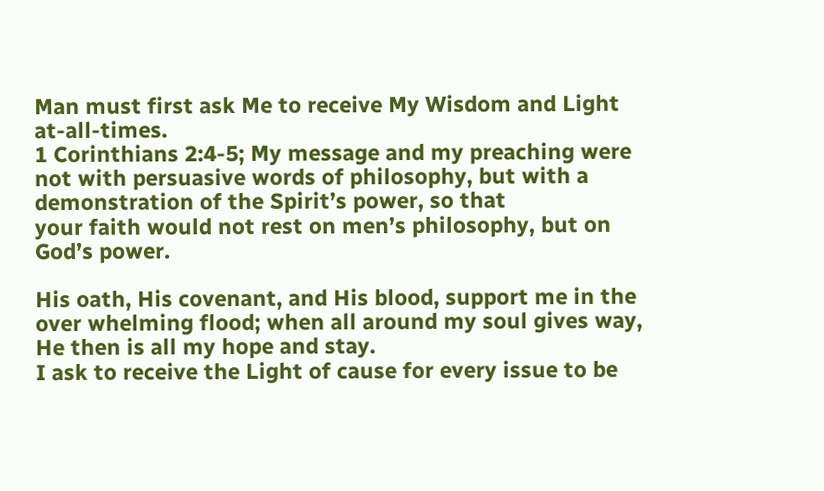Man must first ask Me to receive My Wisdom and Light at-all-times.
1 Corinthians 2:4-5; My message and my preaching were not with persuasive words of philosophy, but with a demonstration of the Spirit’s power, so that
your faith would not rest on men’s philosophy, but on God’s power.

His oath, His covenant, and His blood, support me in the over whelming flood; when all around my soul gives way, He then is all my hope and stay.
I ask to receive the Light of cause for every issue to be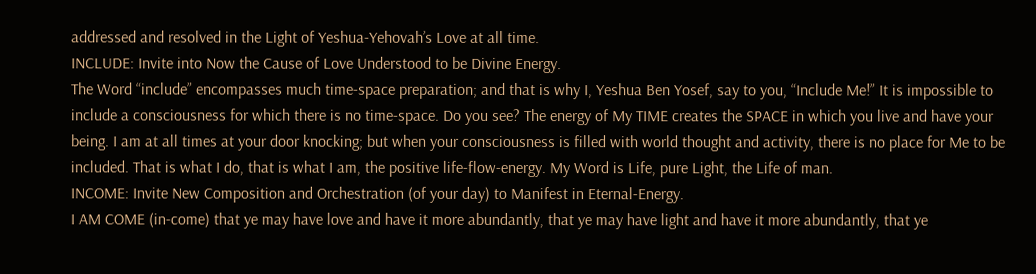addressed and resolved in the Light of Yeshua-Yehovah’s Love at all time.
INCLUDE: Invite into Now the Cause of Love Understood to be Divine Energy.
The Word “include” encompasses much time-space preparation; and that is why I, Yeshua Ben Yosef, say to you, “Include Me!” It is impossible to include a consciousness for which there is no time-space. Do you see? The energy of My TIME creates the SPACE in which you live and have your being. I am at all times at your door knocking; but when your consciousness is filled with world thought and activity, there is no place for Me to be included. That is what I do, that is what I am, the positive life-flow-energy. My Word is Life, pure Light, the Life of man.
INCOME: Invite New Composition and Orchestration (of your day) to Manifest in Eternal-Energy.
I AM COME (in-come) that ye may have love and have it more abundantly, that ye may have light and have it more abundantly, that ye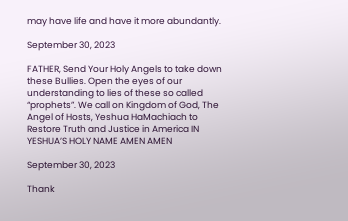may have life and have it more abundantly.

September 30, 2023

FATHER, Send Your Holy Angels to take down these Bullies. Open the eyes of our understanding to lies of these so called “prophets”. We call on Kingdom of God, The Angel of Hosts, Yeshua HaMachiach to Restore Truth and Justice in America IN YESHUA’S HOLY NAME AMEN AMEN

September 30, 2023

Thank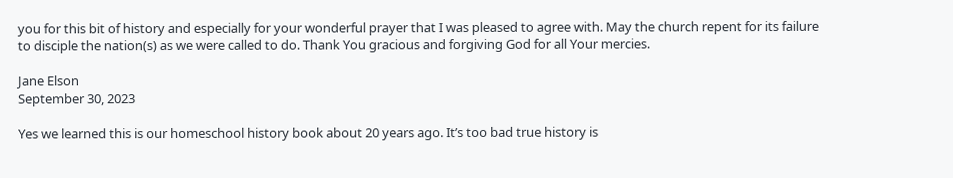you for this bit of history and especially for your wonderful prayer that I was pleased to agree with. May the church repent for its failure to disciple the nation(s) as we were called to do. Thank You gracious and forgiving God for all Your mercies.

Jane Elson
September 30, 2023

Yes we learned this is our homeschool history book about 20 years ago. It’s too bad true history is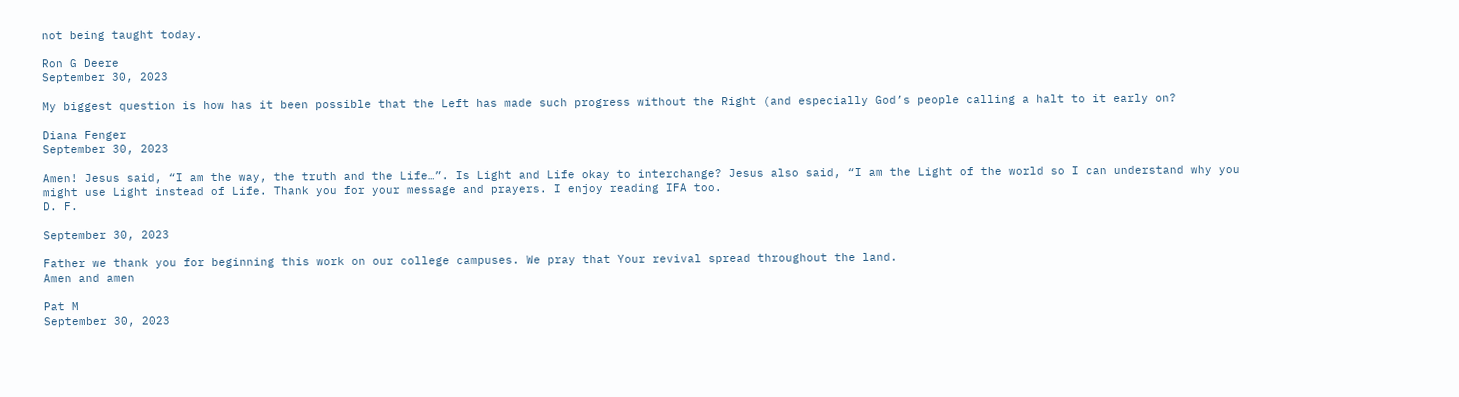not being taught today.

Ron G Deere
September 30, 2023

My biggest question is how has it been possible that the Left has made such progress without the Right (and especially God’s people calling a halt to it early on?

Diana Fenger
September 30, 2023

Amen! Jesus said, “I am the way, the truth and the Life…”. Is Light and Life okay to interchange? Jesus also said, “I am the Light of the world so I can understand why you might use Light instead of Life. Thank you for your message and prayers. I enjoy reading IFA too.
D. F.

September 30, 2023

Father we thank you for beginning this work on our college campuses. We pray that Your revival spread throughout the land.
Amen and amen

Pat M
September 30, 2023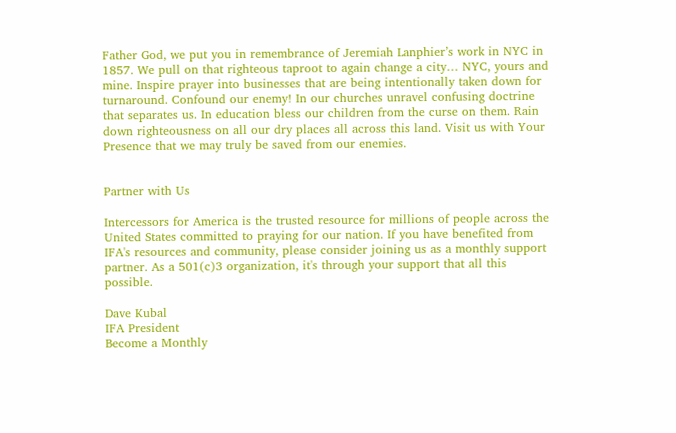Father God, we put you in remembrance of Jeremiah Lanphier’s work in NYC in 1857. We pull on that righteous taproot to again change a city… NYC, yours and mine. Inspire prayer into businesses that are being intentionally taken down for turnaround. Confound our enemy! In our churches unravel confusing doctrine that separates us. In education bless our children from the curse on them. Rain down righteousness on all our dry places all across this land. Visit us with Your Presence that we may truly be saved from our enemies.


Partner with Us

Intercessors for America is the trusted resource for millions of people across the United States committed to praying for our nation. If you have benefited from IFA's resources and community, please consider joining us as a monthly support partner. As a 501(c)3 organization, it's through your support that all this possible.

Dave Kubal
IFA President
Become a Monthly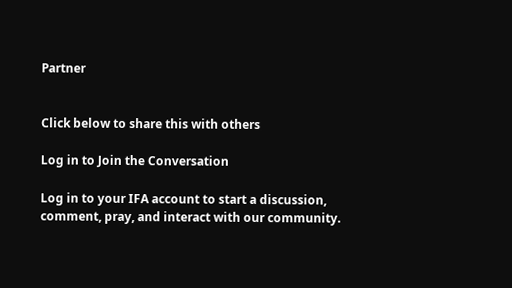Partner


Click below to share this with others

Log in to Join the Conversation

Log in to your IFA account to start a discussion, comment, pray, and interact with our community.